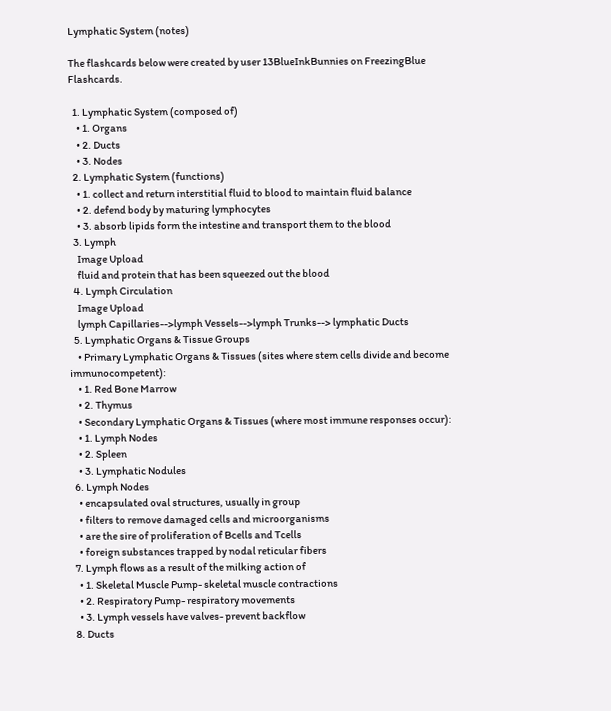Lymphatic System (notes)

The flashcards below were created by user 13BlueInkBunnies on FreezingBlue Flashcards.

  1. Lymphatic System (composed of)
    • 1. Organs
    • 2. Ducts
    • 3. Nodes
  2. Lymphatic System (functions)
    • 1. collect and return interstitial fluid to blood to maintain fluid balance
    • 2. defend body by maturing lymphocytes
    • 3. absorb lipids form the intestine and transport them to the blood
  3. Lymph
    Image Upload
    fluid and protein that has been squeezed out the blood
  4. Lymph Circulation
    Image Upload
    lymph Capillaries-->lymph Vessels-->lymph Trunks--> lymphatic Ducts
  5. Lymphatic Organs & Tissue Groups
    • Primary Lymphatic Organs & Tissues (sites where stem cells divide and become immunocompetent):
    • 1. Red Bone Marrow
    • 2. Thymus
    • Secondary Lymphatic Organs & Tissues (where most immune responses occur):
    • 1. Lymph Nodes
    • 2. Spleen
    • 3. Lymphatic Nodules
  6. Lymph Nodes
    • encapsulated oval structures, usually in group
    • filters to remove damaged cells and microorganisms
    • are the sire of proliferation of Bcells and Tcells
    • foreign substances trapped by nodal reticular fibers
  7. Lymph flows as a result of the milking action of
    • 1. Skeletal Muscle Pump- skeletal muscle contractions
    • 2. Respiratory Pump- respiratory movements
    • 3. Lymph vessels have valves- prevent backflow
  8. Ducts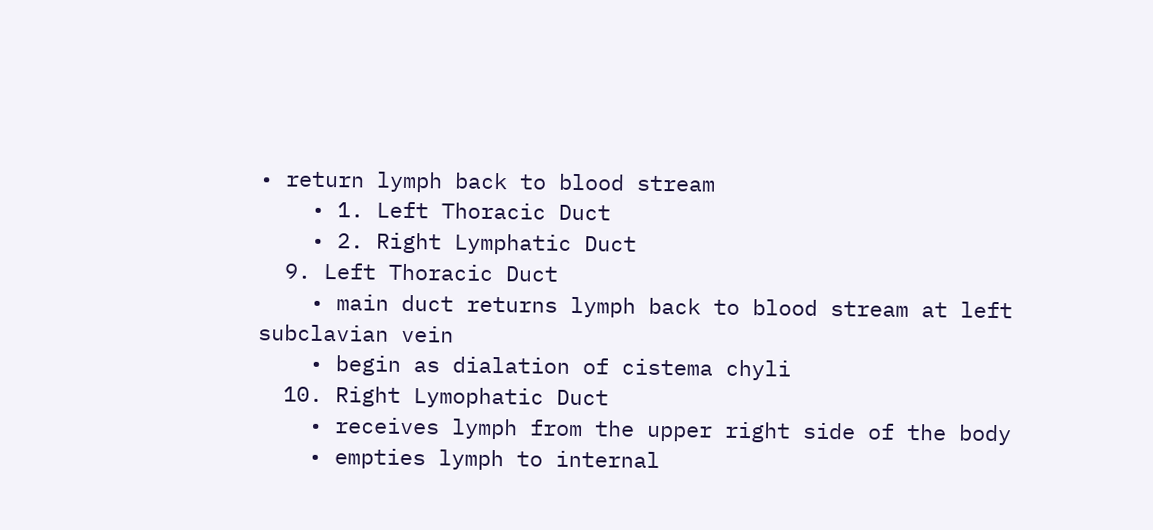• return lymph back to blood stream
    • 1. Left Thoracic Duct
    • 2. Right Lymphatic Duct
  9. Left Thoracic Duct
    • main duct returns lymph back to blood stream at left subclavian vein
    • begin as dialation of cistema chyli
  10. Right Lymophatic Duct
    • receives lymph from the upper right side of the body
    • empties lymph to internal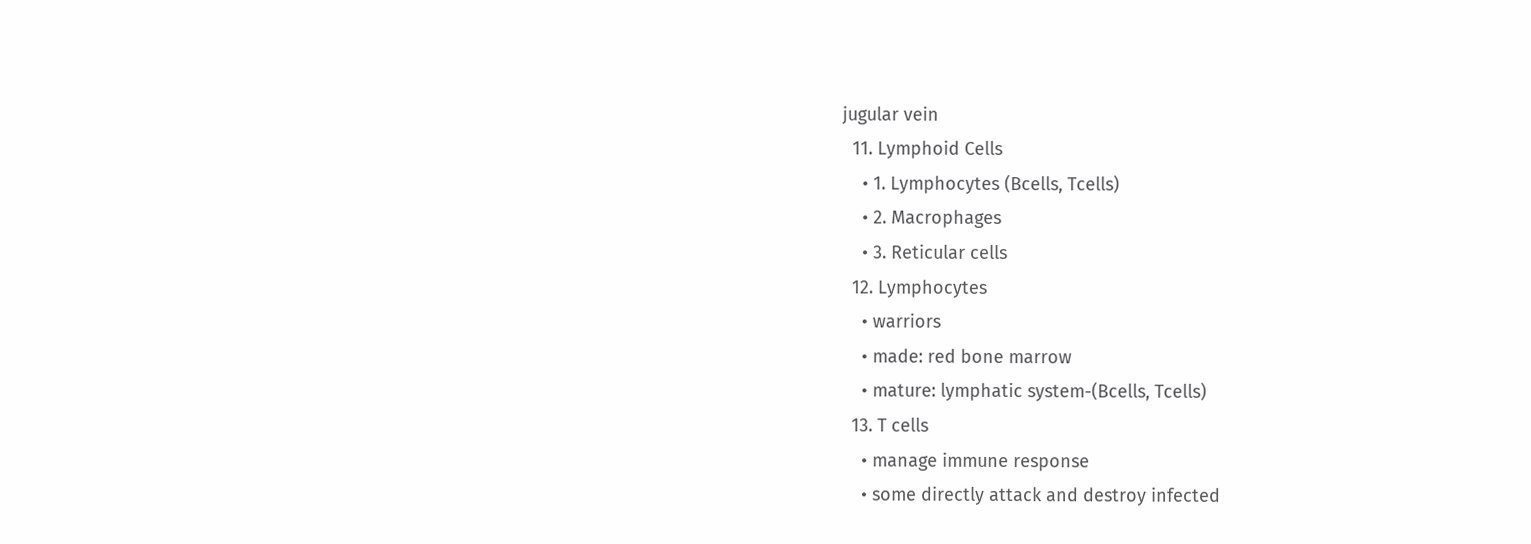jugular vein
  11. Lymphoid Cells
    • 1. Lymphocytes (Bcells, Tcells)
    • 2. Macrophages
    • 3. Reticular cells
  12. Lymphocytes
    • warriors
    • made: red bone marrow
    • mature: lymphatic system-(Bcells, Tcells)
  13. T cells
    • manage immune response
    • some directly attack and destroy infected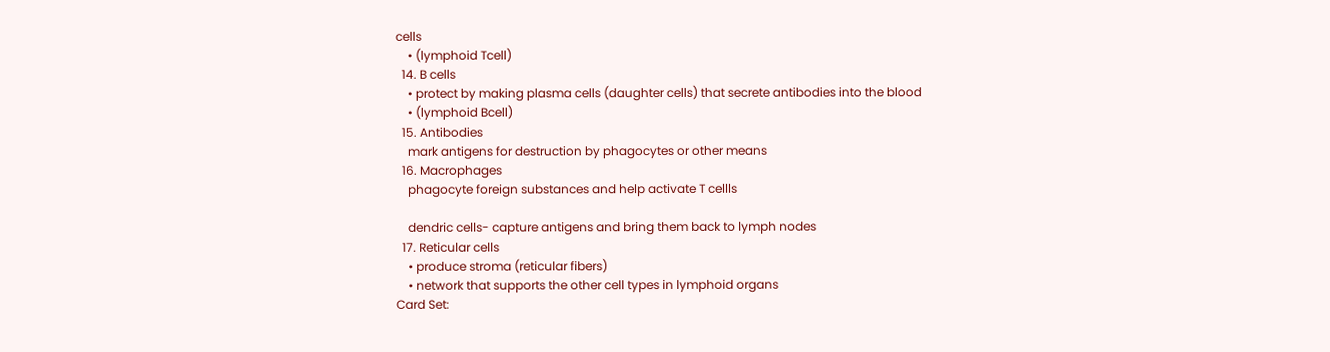cells
    • (lymphoid Tcell)
  14. B cells
    • protect by making plasma cells (daughter cells) that secrete antibodies into the blood
    • (lymphoid Bcell)
  15. Antibodies
    mark antigens for destruction by phagocytes or other means
  16. Macrophages
    phagocyte foreign substances and help activate T cellls

    dendric cells- capture antigens and bring them back to lymph nodes
  17. Reticular cells
    • produce stroma (reticular fibers)
    • network that supports the other cell types in lymphoid organs
Card Set: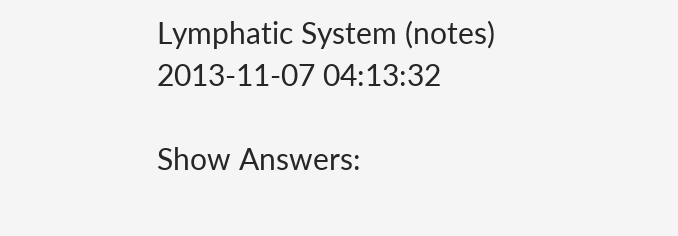Lymphatic System (notes)
2013-11-07 04:13:32

Show Answers: